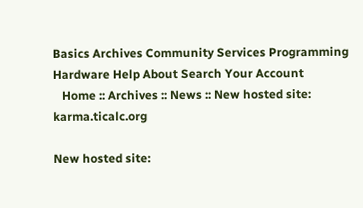Basics Archives Community Services Programming
Hardware Help About Search Your Account
   Home :: Archives :: News :: New hosted site: karma.ticalc.org

New hosted site: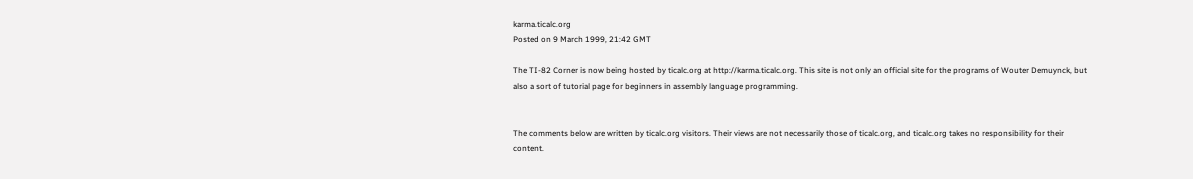karma.ticalc.org
Posted on 9 March 1999, 21:42 GMT

The TI-82 Corner is now being hosted by ticalc.org at http://karma.ticalc.org. This site is not only an official site for the programs of Wouter Demuynck, but also a sort of tutorial page for beginners in assembly language programming.


The comments below are written by ticalc.org visitors. Their views are not necessarily those of ticalc.org, and ticalc.org takes no responsibility for their content.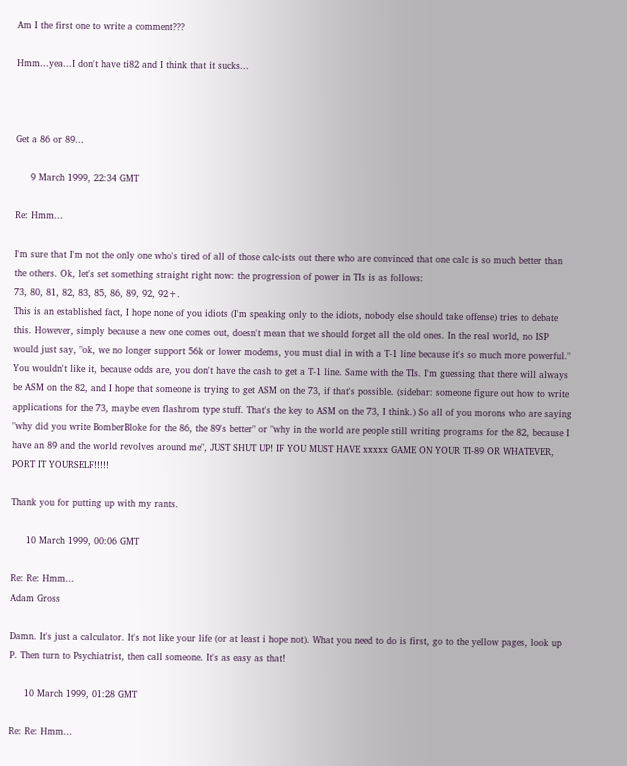Am I the first one to write a comment???

Hmm...yea...I don't have ti82 and I think that it sucks...



Get a 86 or 89...

     9 March 1999, 22:34 GMT

Re: Hmm...

I'm sure that I'm not the only one who's tired of all of those calc-ists out there who are convinced that one calc is so much better than the others. Ok, let's set something straight right now: the progression of power in TIs is as follows:
73, 80, 81, 82, 83, 85, 86, 89, 92, 92+.
This is an established fact, I hope none of you idiots (I'm speaking only to the idiots, nobody else should take offense) tries to debate this. However, simply because a new one comes out, doesn't mean that we should forget all the old ones. In the real world, no ISP would just say, "ok, we no longer support 56k or lower modems, you must dial in with a T-1 line because it's so much more powerful." You wouldn't like it, because odds are, you don't have the cash to get a T-1 line. Same with the TIs. I'm guessing that there will always be ASM on the 82, and I hope that someone is trying to get ASM on the 73, if that's possible. (sidebar: someone figure out how to write applications for the 73, maybe even flashrom type stuff. That's the key to ASM on the 73, I think.) So all of you morons who are saying "why did you write BomberBloke for the 86, the 89's better" or "why in the world are people still writing programs for the 82, because I have an 89 and the world revolves around me", JUST SHUT UP! IF YOU MUST HAVE xxxxx GAME ON YOUR TI-89 OR WHATEVER, PORT IT YOURSELF!!!!!

Thank you for putting up with my rants.

     10 March 1999, 00:06 GMT

Re: Re: Hmm...
Adam Gross

Damn. It's just a calculator. It's not like your life (or at least i hope not). What you need to do is first, go to the yellow pages, look up P. Then turn to Psychiatrist, then call someone. It's as easy as that!

     10 March 1999, 01:28 GMT

Re: Re: Hmm...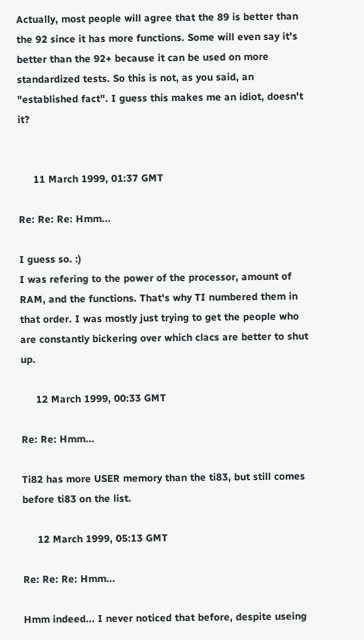Actually, most people will agree that the 89 is better than the 92 since it has more functions. Some will even say it's better than the 92+ because it can be used on more standardized tests. So this is not, as you said, an "established fact". I guess this makes me an idiot, doesn't it?


     11 March 1999, 01:37 GMT

Re: Re: Re: Hmm...

I guess so. :)
I was refering to the power of the processor, amount of RAM, and the functions. That's why TI numbered them in that order. I was mostly just trying to get the people who are constantly bickering over which clacs are better to shut up.

     12 March 1999, 00:33 GMT

Re: Re: Hmm...

Ti82 has more USER memory than the ti83, but still comes before ti83 on the list.

     12 March 1999, 05:13 GMT

Re: Re: Re: Hmm...

Hmm indeed... I never noticed that before, despite useing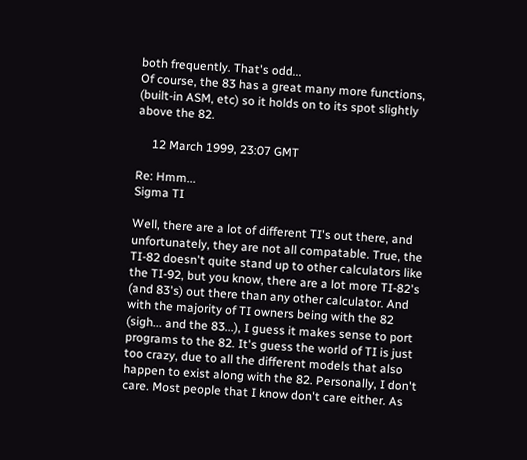both frequently. That's odd...
Of course, the 83 has a great many more functions, (built-in ASM, etc) so it holds on to its spot slightly above the 82.

     12 March 1999, 23:07 GMT

Re: Hmm...
Sigma TI

Well, there are a lot of different TI's out there, and unfortunately, they are not all compatable. True, the TI-82 doesn't quite stand up to other calculators like the TI-92, but you know, there are a lot more TI-82's (and 83's) out there than any other calculator. And with the majority of TI owners being with the 82 (sigh... and the 83...), I guess it makes sense to port programs to the 82. It's guess the world of TI is just too crazy, due to all the different models that also happen to exist along with the 82. Personally, I don't care. Most people that I know don't care either. As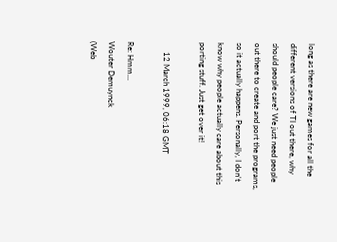long as there are new games for all the different versions of TI out there, why should people care? We just need people out there to create and port the programs, so it actually happens. Personally, I don't know why people actually care about this porting stuff. Just get over it!

     12 March 1999, 06:18 GMT

Re: Hmm...
Wouter Demuynck
(Web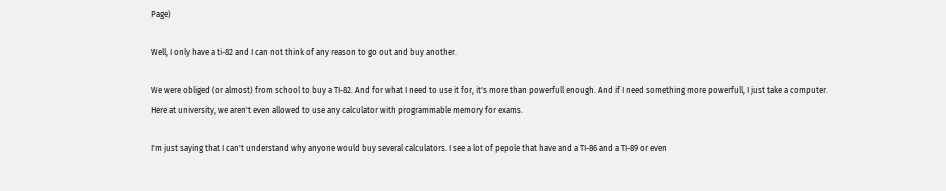Page)

Well, I only have a ti-82 and I can not think of any reason to go out and buy another.

We were obliged (or almost) from school to buy a TI-82. And for what I need to use it for, it's more than powerfull enough. And if I need something more powerfull, I just take a computer.
Here at university, we aren't even allowed to use any calculator with programmable memory for exams.

I'm just saying that I can't understand why anyone would buy several calculators. I see a lot of pepole that have and a TI-86 and a TI-89 or even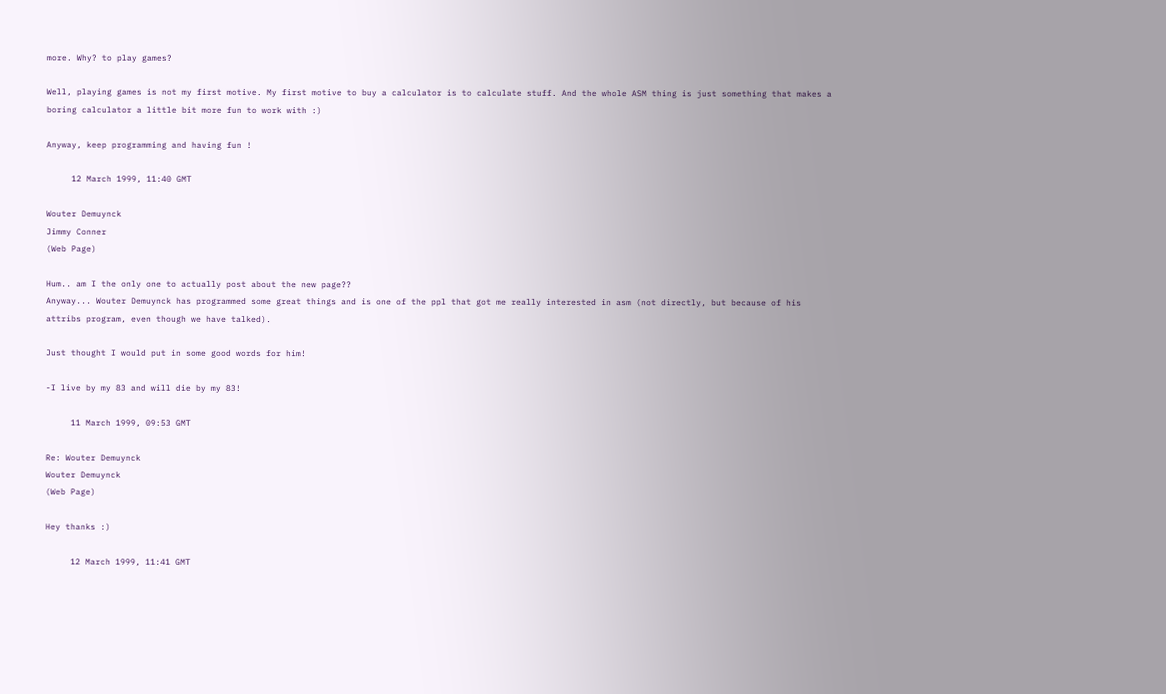more. Why? to play games?

Well, playing games is not my first motive. My first motive to buy a calculator is to calculate stuff. And the whole ASM thing is just something that makes a boring calculator a little bit more fun to work with :)

Anyway, keep programming and having fun !

     12 March 1999, 11:40 GMT

Wouter Demuynck
Jimmy Conner
(Web Page)

Hum.. am I the only one to actually post about the new page??
Anyway... Wouter Demuynck has programmed some great things and is one of the ppl that got me really interested in asm (not directly, but because of his attribs program, even though we have talked).

Just thought I would put in some good words for him!

-I live by my 83 and will die by my 83!

     11 March 1999, 09:53 GMT

Re: Wouter Demuynck
Wouter Demuynck
(Web Page)

Hey thanks :)

     12 March 1999, 11:41 GMT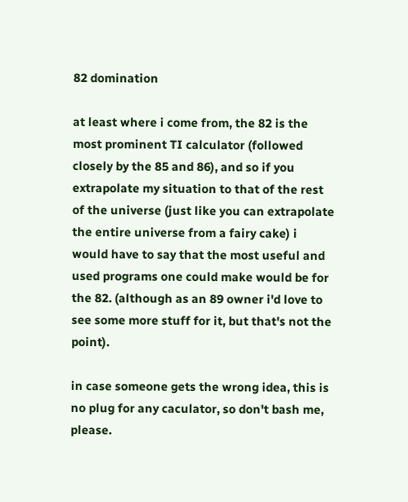82 domination

at least where i come from, the 82 is the most prominent TI calculator (followed closely by the 85 and 86), and so if you extrapolate my situation to that of the rest of the universe (just like you can extrapolate the entire universe from a fairy cake) i would have to say that the most useful and used programs one could make would be for the 82. (although as an 89 owner i'd love to see some more stuff for it, but that's not the point).

in case someone gets the wrong idea, this is no plug for any caculator, so don't bash me, please.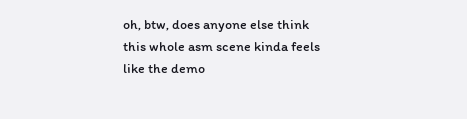oh, btw, does anyone else think this whole asm scene kinda feels like the demo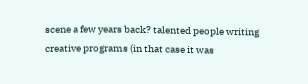scene a few years back? talented people writing creative programs (in that case it was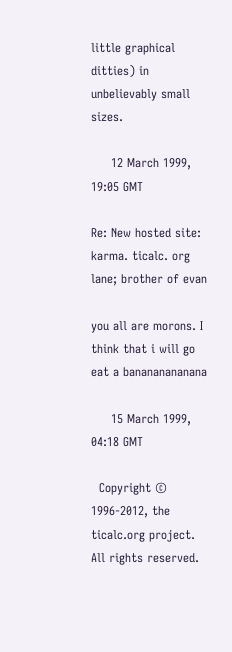little graphical ditties) in unbelievably small sizes.

     12 March 1999, 19:05 GMT

Re: New hosted site: karma. ticalc. org
lane; brother of evan

you all are morons. I think that i will go eat a banananananana

     15 March 1999, 04:18 GMT

  Copyright © 1996-2012, the ticalc.org project. All rights reserved.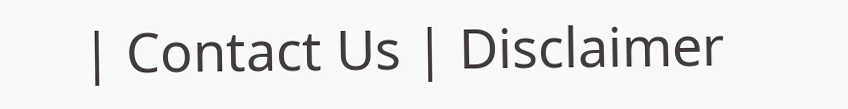| Contact Us | Disclaimer